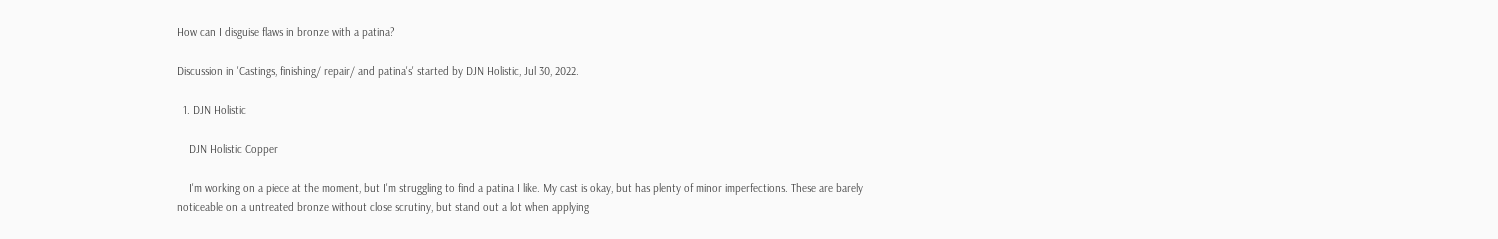How can I disguise flaws in bronze with a patina?

Discussion in 'Castings, finishing/ repair/ and patina's' started by DJN Holistic, Jul 30, 2022.

  1. DJN Holistic

    DJN Holistic Copper

    I'm working on a piece at the moment, but I'm struggling to find a patina I like. My cast is okay, but has plenty of minor imperfections. These are barely noticeable on a untreated bronze without close scrutiny, but stand out a lot when applying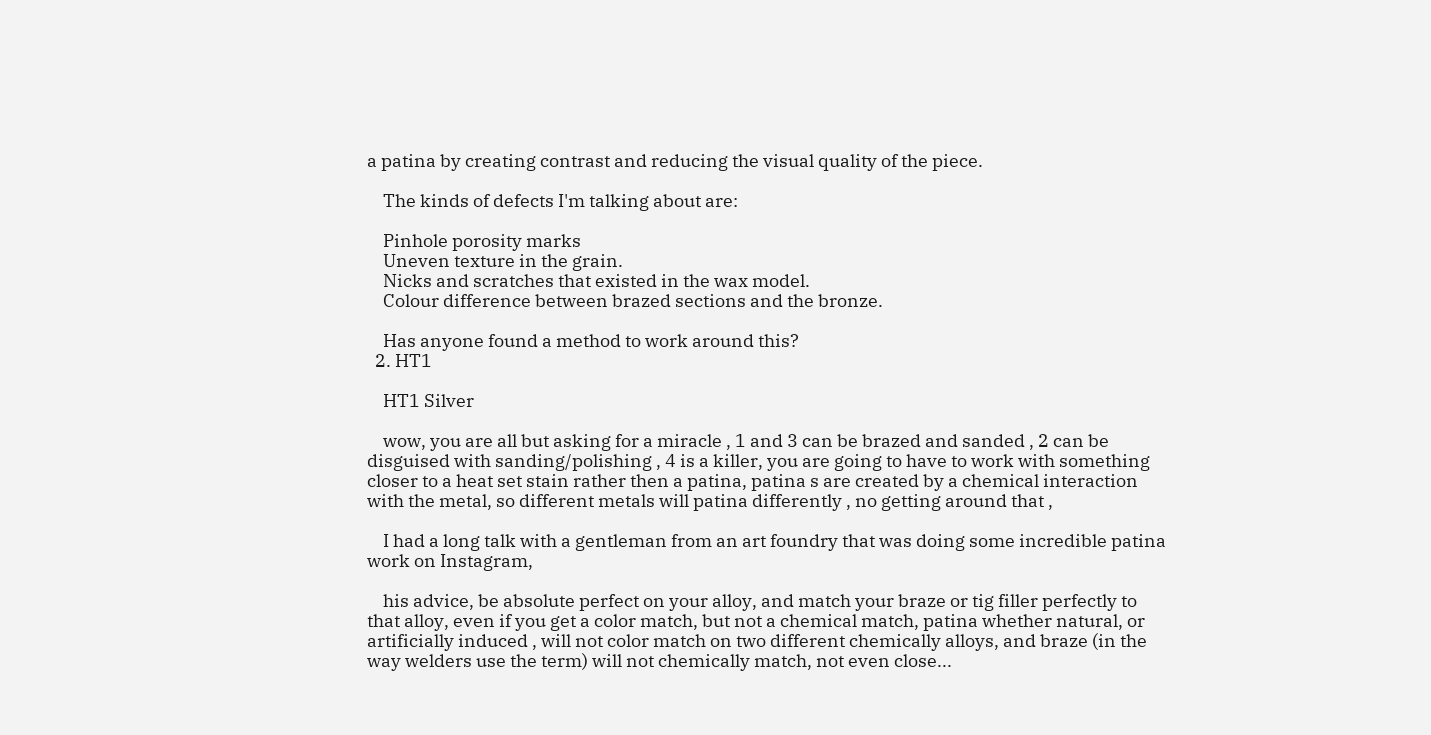a patina by creating contrast and reducing the visual quality of the piece.

    The kinds of defects I'm talking about are:

    Pinhole porosity marks
    Uneven texture in the grain.
    Nicks and scratches that existed in the wax model.
    Colour difference between brazed sections and the bronze.

    Has anyone found a method to work around this?
  2. HT1

    HT1 Silver

    wow, you are all but asking for a miracle , 1 and 3 can be brazed and sanded , 2 can be disguised with sanding/polishing , 4 is a killer, you are going to have to work with something closer to a heat set stain rather then a patina, patina s are created by a chemical interaction with the metal, so different metals will patina differently , no getting around that ,

    I had a long talk with a gentleman from an art foundry that was doing some incredible patina work on Instagram,

    his advice, be absolute perfect on your alloy, and match your braze or tig filler perfectly to that alloy, even if you get a color match, but not a chemical match, patina whether natural, or artificially induced , will not color match on two different chemically alloys, and braze (in the way welders use the term) will not chemically match, not even close...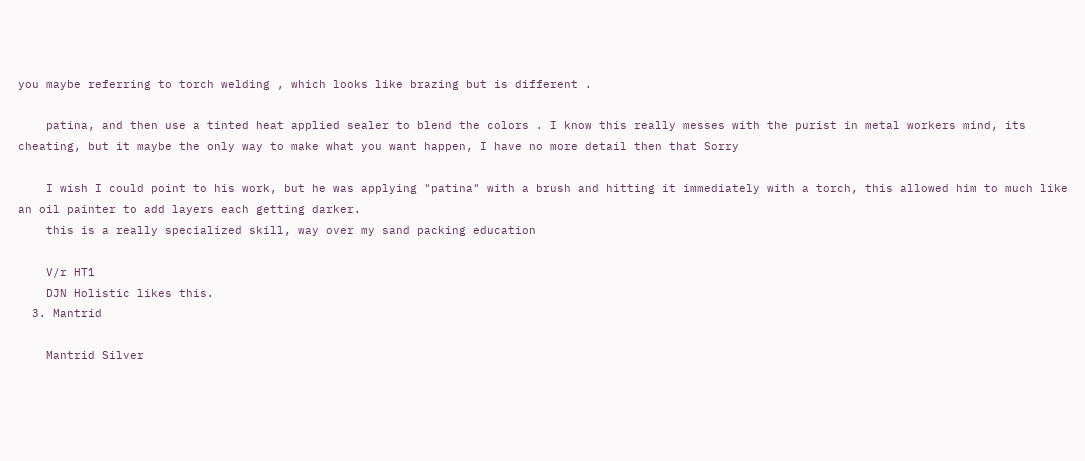you maybe referring to torch welding , which looks like brazing but is different .

    patina, and then use a tinted heat applied sealer to blend the colors . I know this really messes with the purist in metal workers mind, its cheating, but it maybe the only way to make what you want happen, I have no more detail then that Sorry

    I wish I could point to his work, but he was applying "patina" with a brush and hitting it immediately with a torch, this allowed him to much like an oil painter to add layers each getting darker.
    this is a really specialized skill, way over my sand packing education

    V/r HT1
    DJN Holistic likes this.
  3. Mantrid

    Mantrid Silver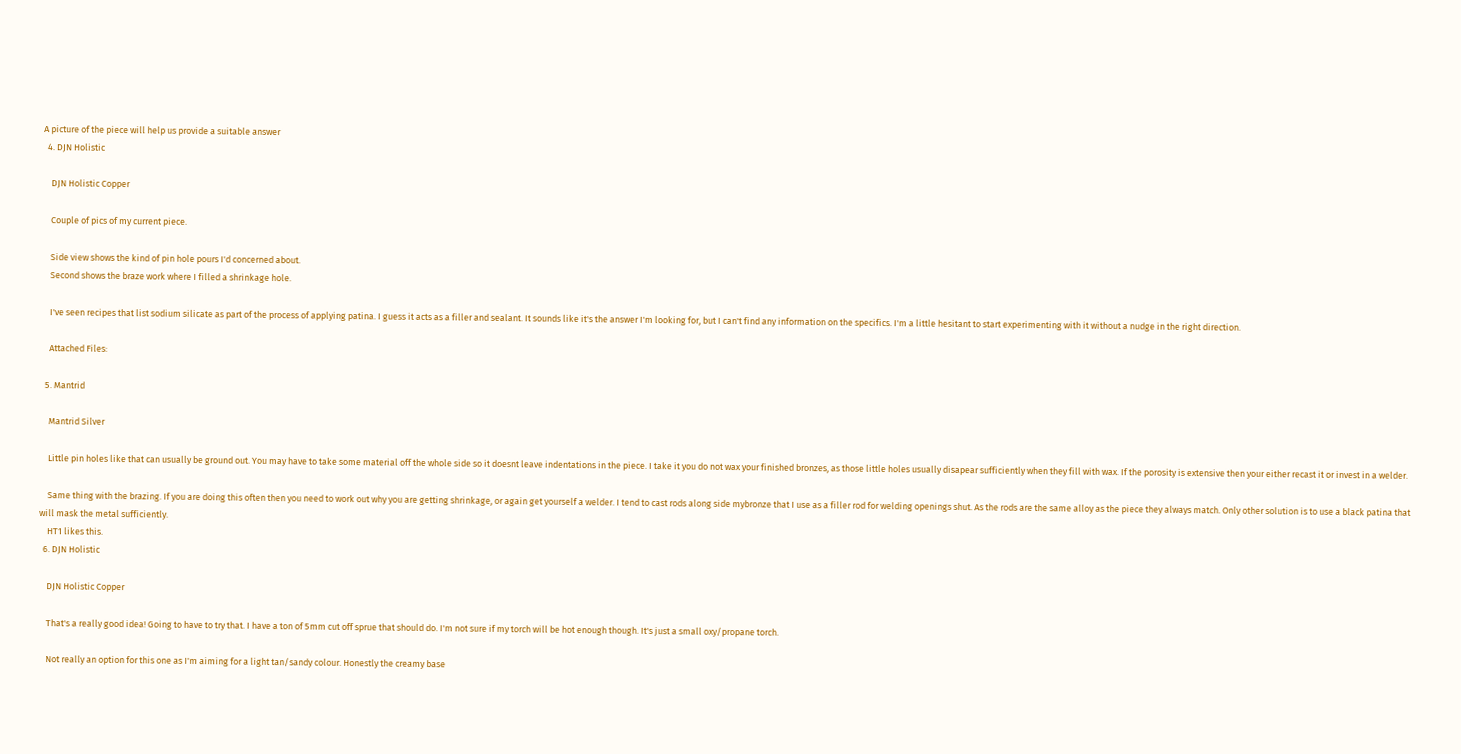A picture of the piece will help us provide a suitable answer
  4. DJN Holistic

    DJN Holistic Copper

    Couple of pics of my current piece.

    Side view shows the kind of pin hole pours I'd concerned about.
    Second shows the braze work where I filled a shrinkage hole.

    I've seen recipes that list sodium silicate as part of the process of applying patina. I guess it acts as a filler and sealant. It sounds like it's the answer I'm looking for, but I can't find any information on the specifics. I'm a little hesitant to start experimenting with it without a nudge in the right direction.

    Attached Files:

  5. Mantrid

    Mantrid Silver

    Little pin holes like that can usually be ground out. You may have to take some material off the whole side so it doesnt leave indentations in the piece. I take it you do not wax your finished bronzes, as those little holes usually disapear sufficiently when they fill with wax. If the porosity is extensive then your either recast it or invest in a welder.

    Same thing with the brazing. If you are doing this often then you need to work out why you are getting shrinkage, or again get yourself a welder. I tend to cast rods along side mybronze that I use as a filler rod for welding openings shut. As the rods are the same alloy as the piece they always match. Only other solution is to use a black patina that will mask the metal sufficiently.
    HT1 likes this.
  6. DJN Holistic

    DJN Holistic Copper

    That's a really good idea! Going to have to try that. I have a ton of 5mm cut off sprue that should do. I'm not sure if my torch will be hot enough though. It's just a small oxy/propane torch.

    Not really an option for this one as I'm aiming for a light tan/sandy colour. Honestly the creamy base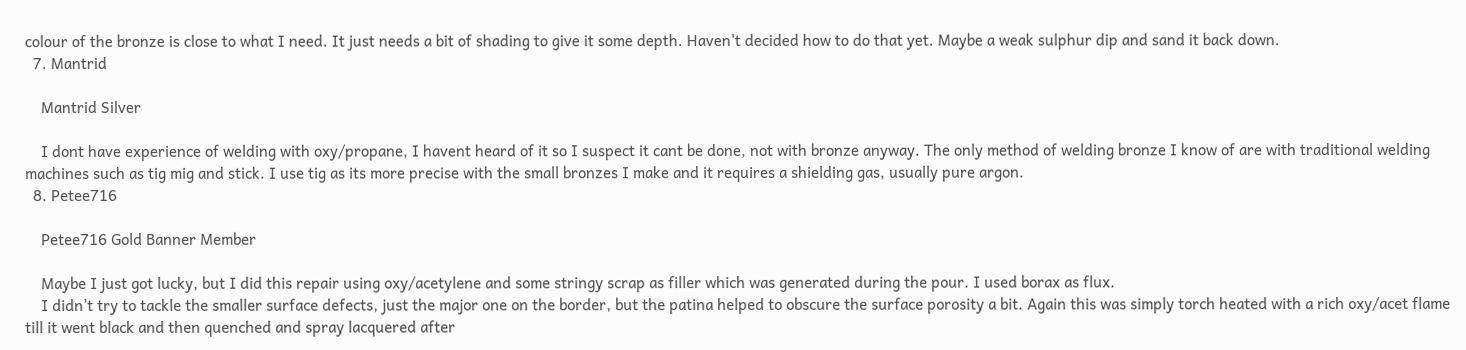colour of the bronze is close to what I need. It just needs a bit of shading to give it some depth. Haven't decided how to do that yet. Maybe a weak sulphur dip and sand it back down.
  7. Mantrid

    Mantrid Silver

    I dont have experience of welding with oxy/propane, I havent heard of it so I suspect it cant be done, not with bronze anyway. The only method of welding bronze I know of are with traditional welding machines such as tig mig and stick. I use tig as its more precise with the small bronzes I make and it requires a shielding gas, usually pure argon.
  8. Petee716

    Petee716 Gold Banner Member

    Maybe I just got lucky, but I did this repair using oxy/acetylene and some stringy scrap as filler which was generated during the pour. I used borax as flux.
    I didn’t try to tackle the smaller surface defects, just the major one on the border, but the patina helped to obscure the surface porosity a bit. Again this was simply torch heated with a rich oxy/acet flame till it went black and then quenched and spray lacquered after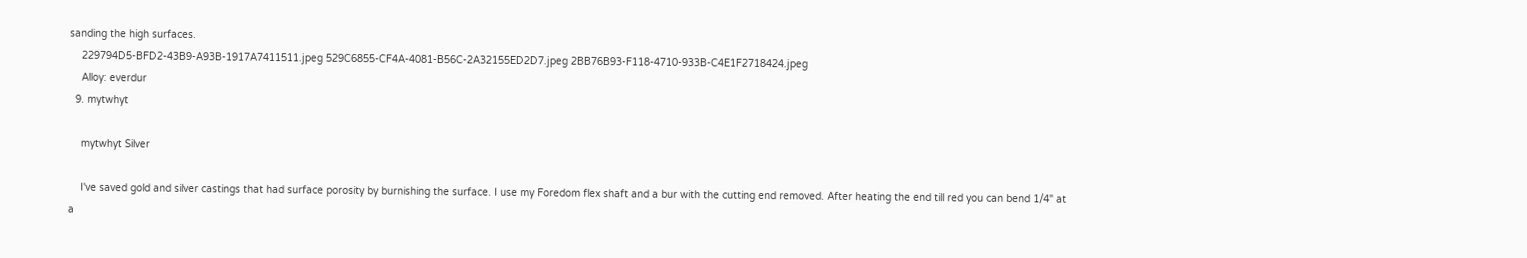sanding the high surfaces.
    229794D5-BFD2-43B9-A93B-1917A7411511.jpeg 529C6855-CF4A-4081-B56C-2A32155ED2D7.jpeg 2BB76B93-F118-4710-933B-C4E1F2718424.jpeg
    Alloy: everdur
  9. mytwhyt

    mytwhyt Silver

    I've saved gold and silver castings that had surface porosity by burnishing the surface. I use my Foredom flex shaft and a bur with the cutting end removed. After heating the end till red you can bend 1/4" at a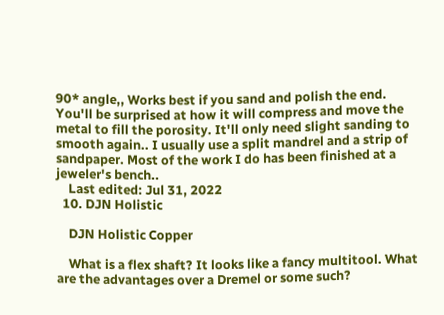90* angle,, Works best if you sand and polish the end. You'll be surprised at how it will compress and move the metal to fill the porosity. It'll only need slight sanding to smooth again.. I usually use a split mandrel and a strip of sandpaper. Most of the work I do has been finished at a jeweler's bench..
    Last edited: Jul 31, 2022
  10. DJN Holistic

    DJN Holistic Copper

    What is a flex shaft? It looks like a fancy multitool. What are the advantages over a Dremel or some such?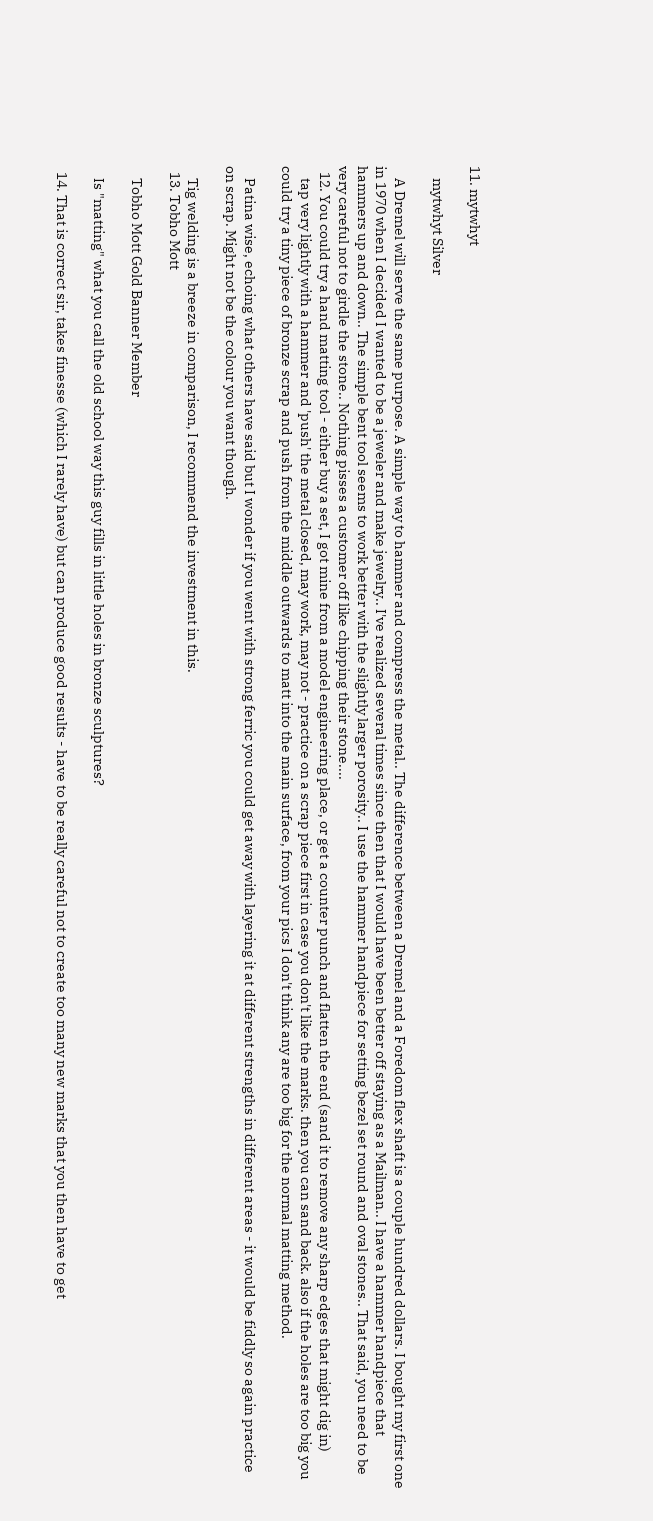11. mytwhyt

    mytwhyt Silver

    A Dremel will serve the same purpose. A simple way to hammer and compress the metal.. The difference between a Dremel and a Foredom flex shaft is a couple hundred dollars. I bought my first one in 1970 when I decided I wanted to be a jeweler and make jewelry.. I've realized several times since then that I would have been better off staying as a Mailman.. I have a hammer handpiece that hammers up and down.. The simple bent tool seems to work better with the slightly larger porosity.. I use the hammer handpiece for setting bezel set round and oval stones.. That said, you need to be very careful not to girdle the stone.. Nothing pisses a customer off like chipping their stone....
  12. You could try a hand matting tool - either buy a set, I got mine from a model engineering place, or get a counter punch and flatten the end (sand it to remove any sharp edges that might dig in)
    tap very lightly with a hammer and 'push' the metal closed, may work, may not - practice on a scrap piece first in case you don't like the marks. then you can sand back. also if the holes are too big you could try a tiny piece of bronze scrap and push from the middle outwards to matt into the main surface, from your pics I don't think any are too big for the normal matting method.

    Patina wise, echoing what others have said but I wonder if you went with strong ferric you could get away with layering it at different strengths in different areas - it would be fiddly so again practice on scrap. Might not be the colour you want though.

    Tig welding is a breeze in comparison, I recommend the investment in this.
  13. Tobho Mott

    Tobho Mott Gold Banner Member

    Is "matting" what you call the old school way this guy fills in little holes in bronze sculptures?

  14. That is correct sir, takes finesse (which I rarely have) but can produce good results - have to be really careful not to create too many new marks that you then have to get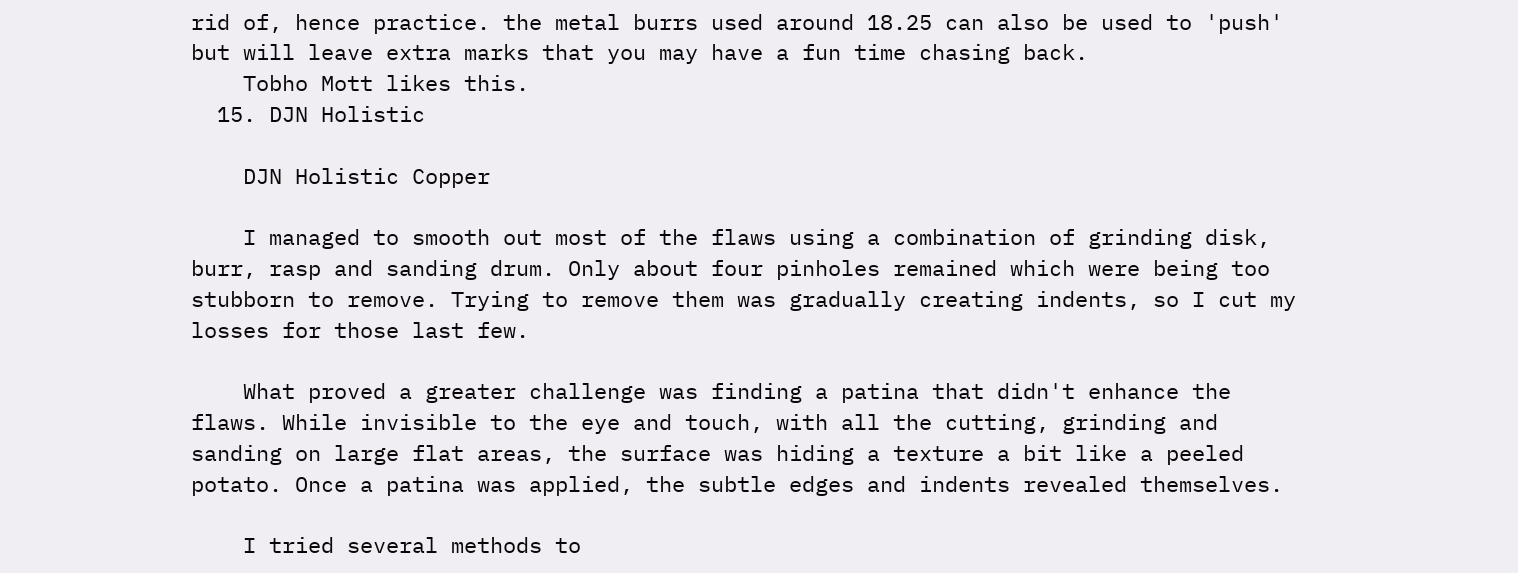rid of, hence practice. the metal burrs used around 18.25 can also be used to 'push' but will leave extra marks that you may have a fun time chasing back.
    Tobho Mott likes this.
  15. DJN Holistic

    DJN Holistic Copper

    I managed to smooth out most of the flaws using a combination of grinding disk, burr, rasp and sanding drum. Only about four pinholes remained which were being too stubborn to remove. Trying to remove them was gradually creating indents, so I cut my losses for those last few.

    What proved a greater challenge was finding a patina that didn't enhance the flaws. While invisible to the eye and touch, with all the cutting, grinding and sanding on large flat areas, the surface was hiding a texture a bit like a peeled potato. Once a patina was applied, the subtle edges and indents revealed themselves.

    I tried several methods to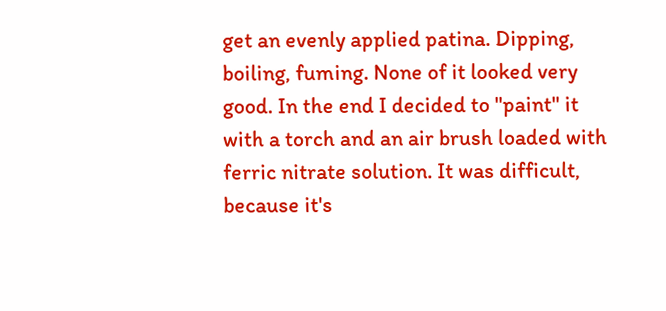get an evenly applied patina. Dipping, boiling, fuming. None of it looked very good. In the end I decided to "paint" it with a torch and an air brush loaded with ferric nitrate solution. It was difficult, because it's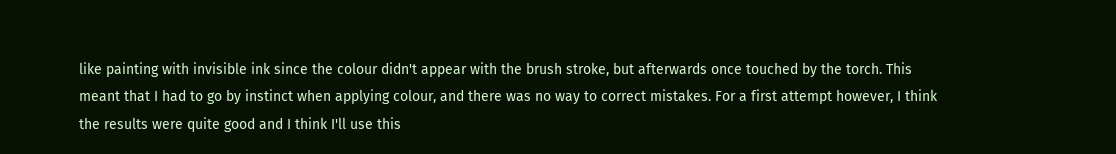like painting with invisible ink since the colour didn't appear with the brush stroke, but afterwards once touched by the torch. This meant that I had to go by instinct when applying colour, and there was no way to correct mistakes. For a first attempt however, I think the results were quite good and I think I'll use this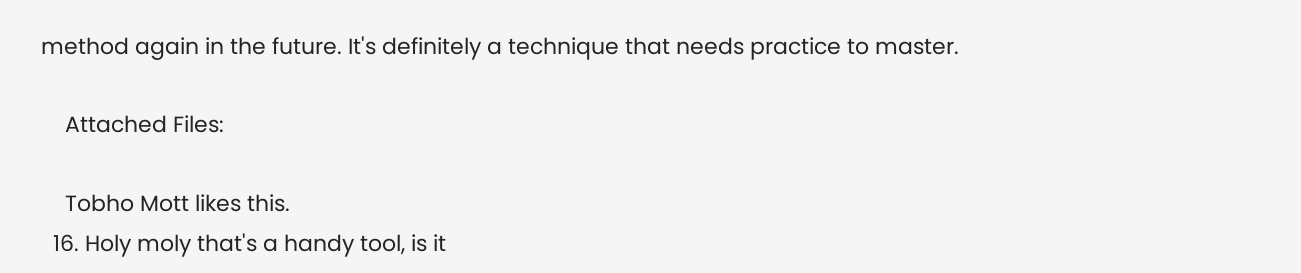method again in the future. It's definitely a technique that needs practice to master.

    Attached Files:

    Tobho Mott likes this.
  16. Holy moly that's a handy tool, is it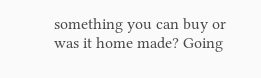something you can buy or was it home made? Going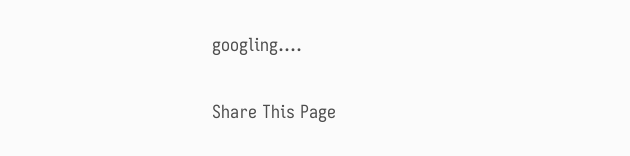googling....

Share This Page